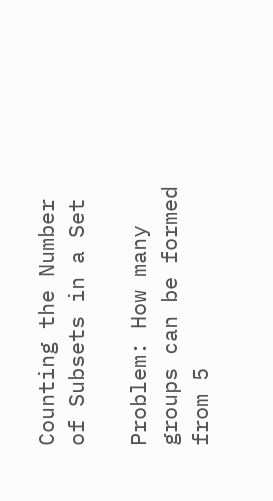Counting the Number of Subsets in a Set

Problem: How many groups can be formed from 5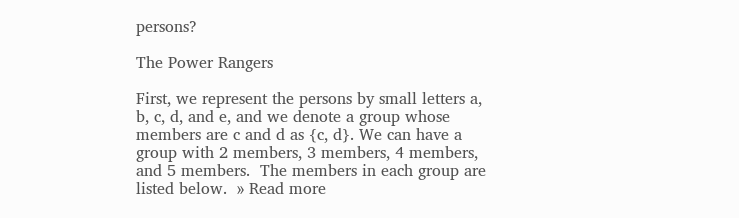persons?

The Power Rangers

First, we represent the persons by small letters a, b, c, d, and e, and we denote a group whose members are c and d as {c, d}. We can have a group with 2 members, 3 members, 4 members, and 5 members.  The members in each group are listed below.  » Read more